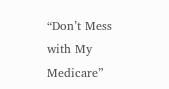“Don’t Mess with My Medicare”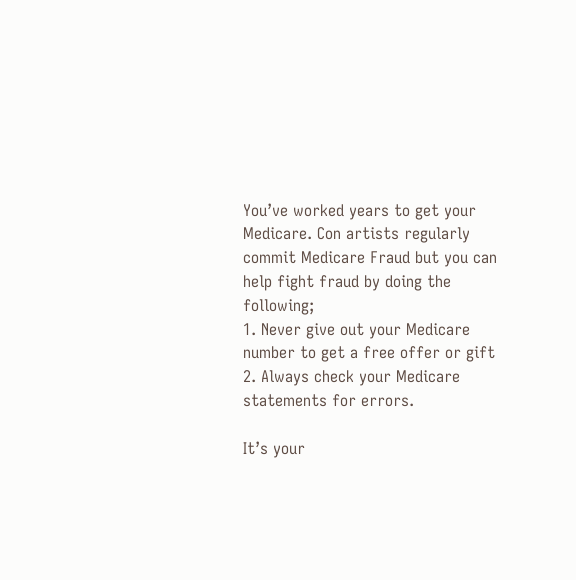You’ve worked years to get your Medicare. Con artists regularly commit Medicare Fraud but you can help fight fraud by doing the following;
1. Never give out your Medicare number to get a free offer or gift
2. Always check your Medicare statements for errors.

It’s your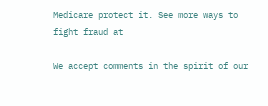Medicare protect it. See more ways to fight fraud at

We accept comments in the spirit of our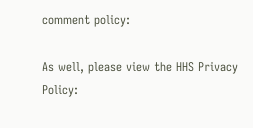comment policy:

As well, please view the HHS Privacy Policy: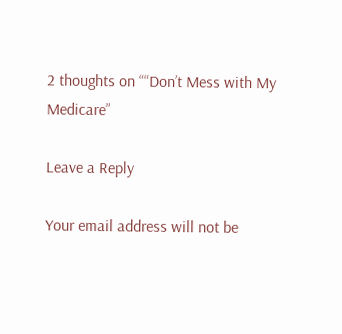2 thoughts on ““Don’t Mess with My Medicare”

Leave a Reply

Your email address will not be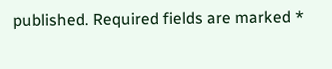published. Required fields are marked *